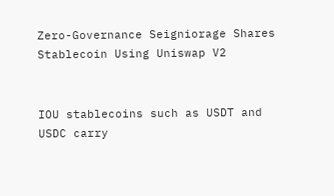Zero-Governance Seigniorage Shares Stablecoin Using Uniswap V2


IOU stablecoins such as USDT and USDC carry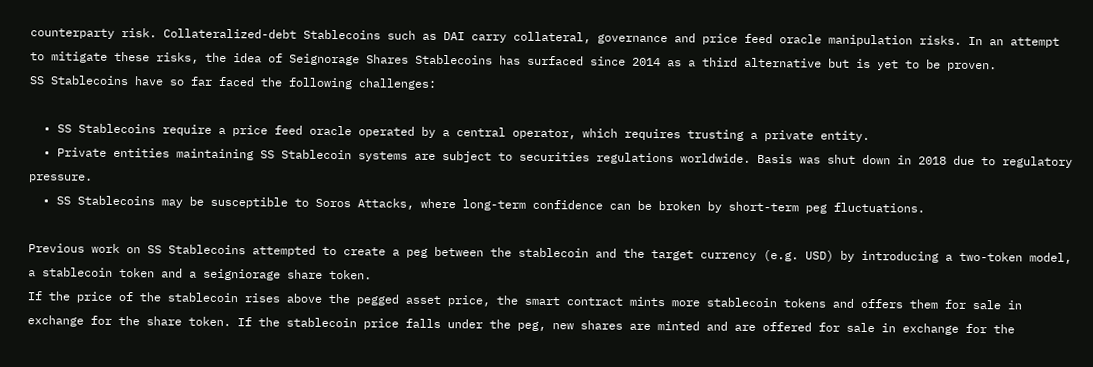counterparty risk. Collateralized-debt Stablecoins such as DAI carry collateral, governance and price feed oracle manipulation risks. In an attempt to mitigate these risks, the idea of Seignorage Shares Stablecoins has surfaced since 2014 as a third alternative but is yet to be proven.
SS Stablecoins have so far faced the following challenges:

  • SS Stablecoins require a price feed oracle operated by a central operator, which requires trusting a private entity.
  • Private entities maintaining SS Stablecoin systems are subject to securities regulations worldwide. Basis was shut down in 2018 due to regulatory pressure.
  • SS Stablecoins may be susceptible to Soros Attacks, where long-term confidence can be broken by short-term peg fluctuations.

Previous work on SS Stablecoins attempted to create a peg between the stablecoin and the target currency (e.g. USD) by introducing a two-token model, a stablecoin token and a seigniorage share token.
If the price of the stablecoin rises above the pegged asset price, the smart contract mints more stablecoin tokens and offers them for sale in exchange for the share token. If the stablecoin price falls under the peg, new shares are minted and are offered for sale in exchange for the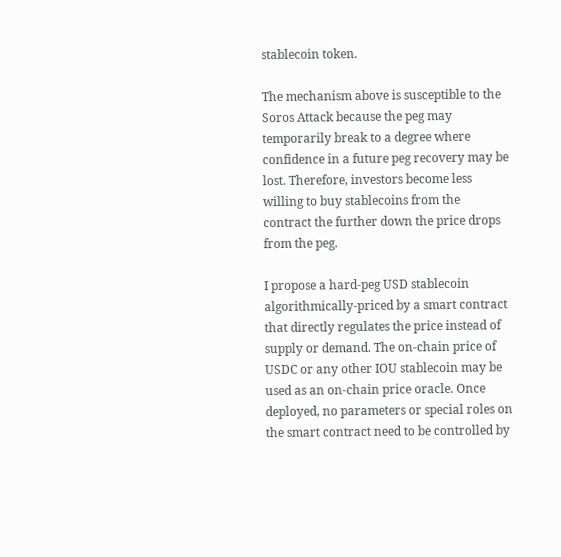stablecoin token.

The mechanism above is susceptible to the Soros Attack because the peg may temporarily break to a degree where confidence in a future peg recovery may be lost. Therefore, investors become less willing to buy stablecoins from the contract the further down the price drops from the peg.

I propose a hard-peg USD stablecoin algorithmically-priced by a smart contract that directly regulates the price instead of supply or demand. The on-chain price of USDC or any other IOU stablecoin may be used as an on-chain price oracle. Once deployed, no parameters or special roles on the smart contract need to be controlled by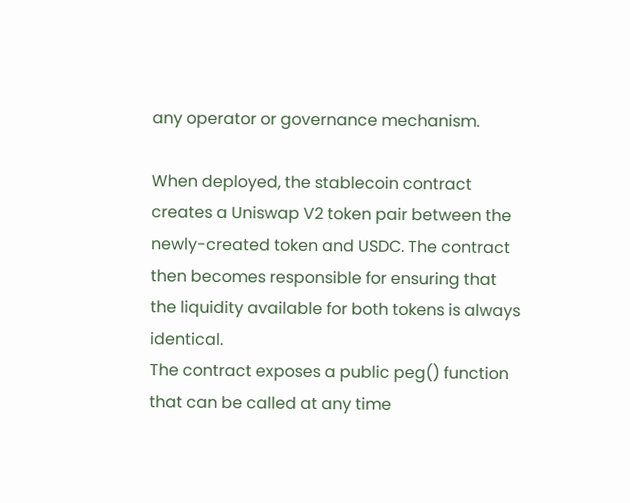any operator or governance mechanism.

When deployed, the stablecoin contract creates a Uniswap V2 token pair between the newly-created token and USDC. The contract then becomes responsible for ensuring that the liquidity available for both tokens is always identical.
The contract exposes a public peg() function that can be called at any time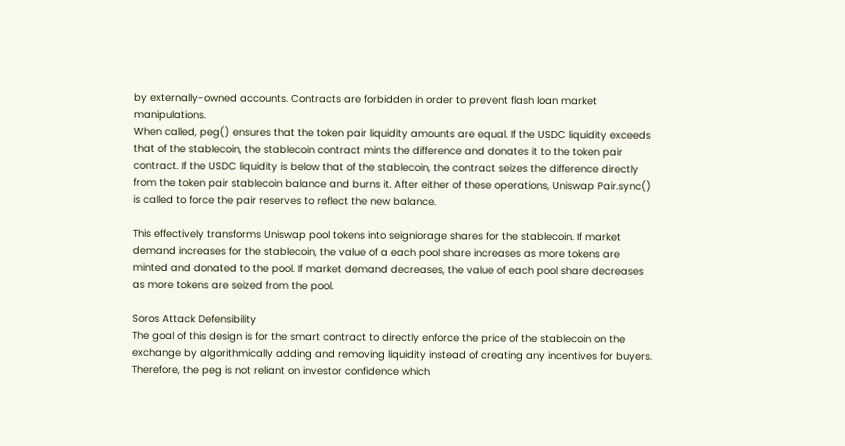by externally-owned accounts. Contracts are forbidden in order to prevent flash loan market manipulations.
When called, peg() ensures that the token pair liquidity amounts are equal. If the USDC liquidity exceeds that of the stablecoin, the stablecoin contract mints the difference and donates it to the token pair contract. If the USDC liquidity is below that of the stablecoin, the contract seizes the difference directly from the token pair stablecoin balance and burns it. After either of these operations, Uniswap Pair.sync() is called to force the pair reserves to reflect the new balance.

This effectively transforms Uniswap pool tokens into seigniorage shares for the stablecoin. If market demand increases for the stablecoin, the value of a each pool share increases as more tokens are minted and donated to the pool. If market demand decreases, the value of each pool share decreases as more tokens are seized from the pool.

Soros Attack Defensibility
The goal of this design is for the smart contract to directly enforce the price of the stablecoin on the exchange by algorithmically adding and removing liquidity instead of creating any incentives for buyers. Therefore, the peg is not reliant on investor confidence which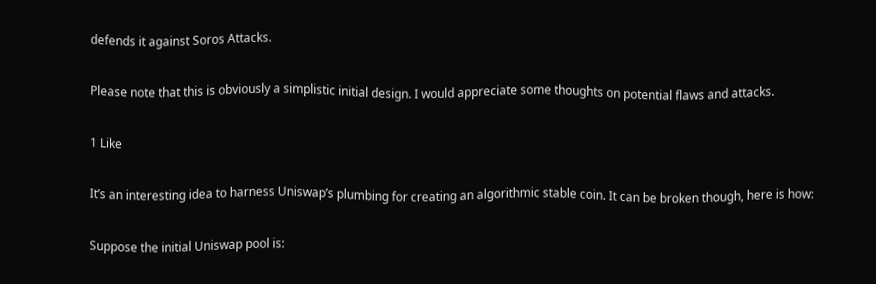defends it against Soros Attacks.

Please note that this is obviously a simplistic initial design. I would appreciate some thoughts on potential flaws and attacks.

1 Like

It’s an interesting idea to harness Uniswap’s plumbing for creating an algorithmic stable coin. It can be broken though, here is how:

Suppose the initial Uniswap pool is: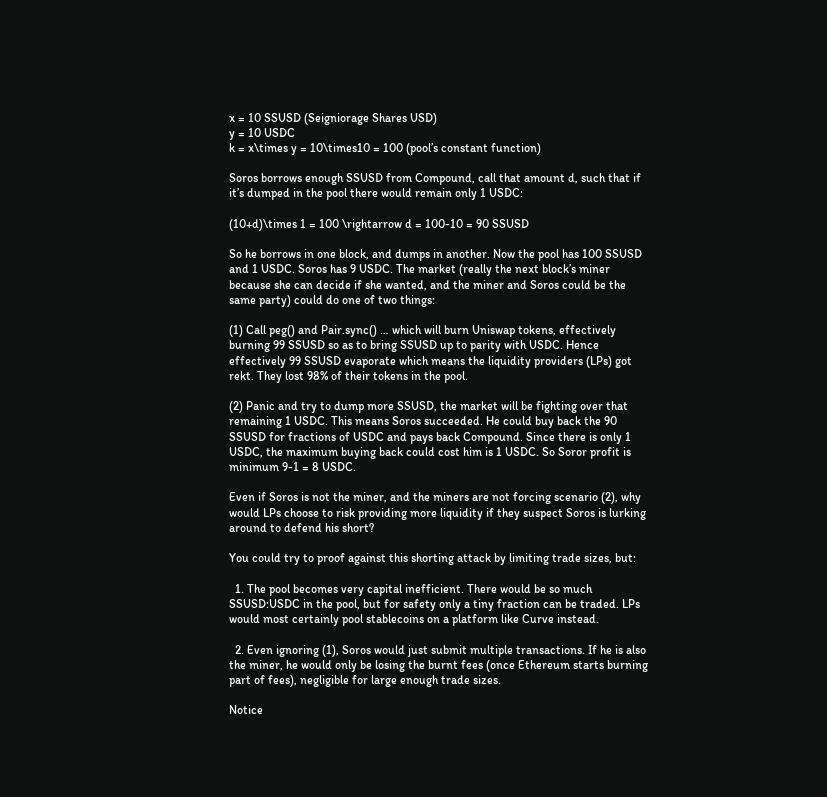x = 10 SSUSD (Seigniorage Shares USD)
y = 10 USDC
k = x\times y = 10\times10 = 100 (pool’s constant function)

Soros borrows enough SSUSD from Compound, call that amount d, such that if it’s dumped in the pool there would remain only 1 USDC:

(10+d)\times 1 = 100 \rightarrow d = 100-10 = 90 SSUSD

So he borrows in one block, and dumps in another. Now the pool has 100 SSUSD and 1 USDC. Soros has 9 USDC. The market (really the next block’s miner because she can decide if she wanted, and the miner and Soros could be the same party) could do one of two things:

(1) Call peg() and Pair.sync() … which will burn Uniswap tokens, effectively burning 99 SSUSD so as to bring SSUSD up to parity with USDC. Hence effectively 99 SSUSD evaporate which means the liquidity providers (LPs) got rekt. They lost 98% of their tokens in the pool.

(2) Panic and try to dump more SSUSD, the market will be fighting over that remaining 1 USDC. This means Soros succeeded. He could buy back the 90 SSUSD for fractions of USDC and pays back Compound. Since there is only 1 USDC, the maximum buying back could cost him is 1 USDC. So Soror profit is minimum 9-1 = 8 USDC.

Even if Soros is not the miner, and the miners are not forcing scenario (2), why would LPs choose to risk providing more liquidity if they suspect Soros is lurking around to defend his short?

You could try to proof against this shorting attack by limiting trade sizes, but:

  1. The pool becomes very capital inefficient. There would be so much SSUSD:USDC in the pool, but for safety only a tiny fraction can be traded. LPs would most certainly pool stablecoins on a platform like Curve instead.

  2. Even ignoring (1), Soros would just submit multiple transactions. If he is also the miner, he would only be losing the burnt fees (once Ethereum starts burning part of fees), negligible for large enough trade sizes.

Notice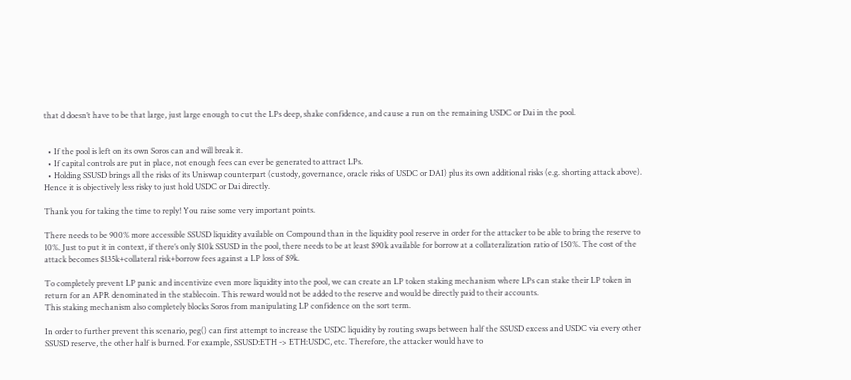that d doesn’t have to be that large, just large enough to cut the LPs deep, shake confidence, and cause a run on the remaining USDC or Dai in the pool.


  • If the pool is left on its own Soros can and will break it.
  • If capital controls are put in place, not enough fees can ever be generated to attract LPs.
  • Holding SSUSD brings all the risks of its Uniswap counterpart (custody, governance, oracle risks of USDC or DAI) plus its own additional risks (e.g. shorting attack above). Hence it is objectively less risky to just hold USDC or Dai directly.

Thank you for taking the time to reply! You raise some very important points.

There needs to be 900% more accessible SSUSD liquidity available on Compound than in the liquidity pool reserve in order for the attacker to be able to bring the reserve to 10%. Just to put it in context, if there’s only $10k SSUSD in the pool, there needs to be at least $90k available for borrow at a collateralization ratio of 150%. The cost of the attack becomes $135k+collateral risk+borrow fees against a LP loss of $9k.

To completely prevent LP panic and incentivize even more liquidity into the pool, we can create an LP token staking mechanism where LPs can stake their LP token in return for an APR denominated in the stablecoin. This reward would not be added to the reserve and would be directly paid to their accounts.
This staking mechanism also completely blocks Soros from manipulating LP confidence on the sort term.

In order to further prevent this scenario, peg() can first attempt to increase the USDC liquidity by routing swaps between half the SSUSD excess and USDC via every other SSUSD reserve, the other half is burned. For example, SSUSD:ETH -> ETH:USDC, etc. Therefore, the attacker would have to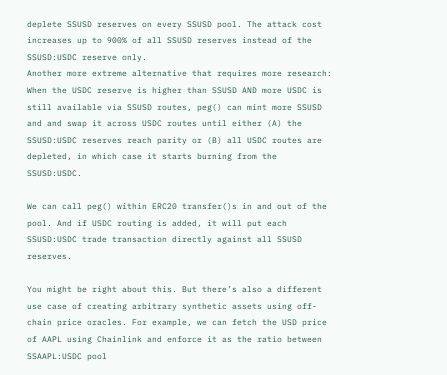deplete SSUSD reserves on every SSUSD pool. The attack cost increases up to 900% of all SSUSD reserves instead of the SSUSD:USDC reserve only.
Another more extreme alternative that requires more research: When the USDC reserve is higher than SSUSD AND more USDC is still available via SSUSD routes, peg() can mint more SSUSD and and swap it across USDC routes until either (A) the SSUSD:USDC reserves reach parity or (B) all USDC routes are depleted, in which case it starts burning from the SSUSD:USDC.

We can call peg() within ERC20 transfer()s in and out of the pool. And if USDC routing is added, it will put each SSUSD:USDC trade transaction directly against all SSUSD reserves.

You might be right about this. But there’s also a different use case of creating arbitrary synthetic assets using off-chain price oracles. For example, we can fetch the USD price of AAPL using Chainlink and enforce it as the ratio between SSAAPL:USDC pool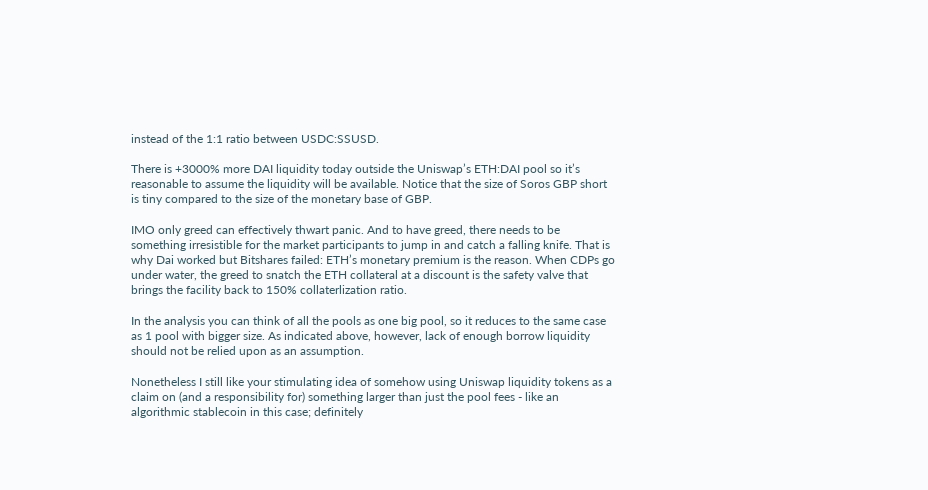instead of the 1:1 ratio between USDC:SSUSD.

There is +3000% more DAI liquidity today outside the Uniswap’s ETH:DAI pool so it’s reasonable to assume the liquidity will be available. Notice that the size of Soros GBP short is tiny compared to the size of the monetary base of GBP.

IMO only greed can effectively thwart panic. And to have greed, there needs to be something irresistible for the market participants to jump in and catch a falling knife. That is why Dai worked but Bitshares failed: ETH’s monetary premium is the reason. When CDPs go under water, the greed to snatch the ETH collateral at a discount is the safety valve that brings the facility back to 150% collaterlization ratio.

In the analysis you can think of all the pools as one big pool, so it reduces to the same case as 1 pool with bigger size. As indicated above, however, lack of enough borrow liquidity should not be relied upon as an assumption.

Nonetheless I still like your stimulating idea of somehow using Uniswap liquidity tokens as a claim on (and a responsibility for) something larger than just the pool fees - like an algorithmic stablecoin in this case; definitely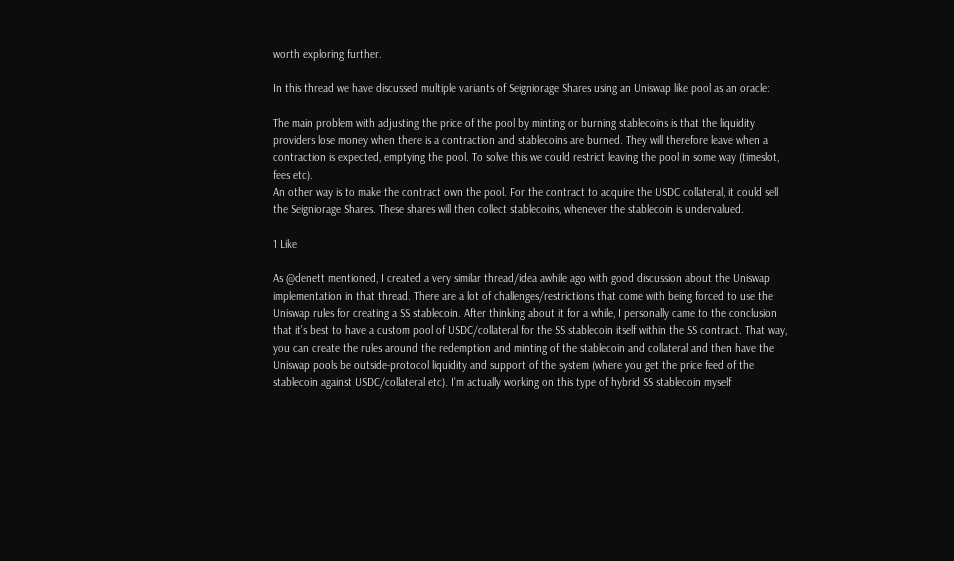worth exploring further.

In this thread we have discussed multiple variants of Seigniorage Shares using an Uniswap like pool as an oracle:

The main problem with adjusting the price of the pool by minting or burning stablecoins is that the liquidity providers lose money when there is a contraction and stablecoins are burned. They will therefore leave when a contraction is expected, emptying the pool. To solve this we could restrict leaving the pool in some way (timeslot, fees etc).
An other way is to make the contract own the pool. For the contract to acquire the USDC collateral, it could sell the Seigniorage Shares. These shares will then collect stablecoins, whenever the stablecoin is undervalued.

1 Like

As @denett mentioned, I created a very similar thread/idea awhile ago with good discussion about the Uniswap implementation in that thread. There are a lot of challenges/restrictions that come with being forced to use the Uniswap rules for creating a SS stablecoin. After thinking about it for a while, I personally came to the conclusion that it’s best to have a custom pool of USDC/collateral for the SS stablecoin itself within the SS contract. That way, you can create the rules around the redemption and minting of the stablecoin and collateral and then have the Uniswap pools be outside-protocol liquidity and support of the system (where you get the price feed of the stablecoin against USDC/collateral etc). I’m actually working on this type of hybrid SS stablecoin myself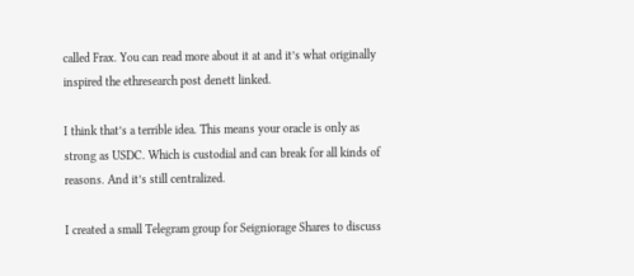called Frax. You can read more about it at and it’s what originally inspired the ethresearch post denett linked.

I think that’s a terrible idea. This means your oracle is only as strong as USDC. Which is custodial and can break for all kinds of reasons. And it’s still centralized.

I created a small Telegram group for Seigniorage Shares to discuss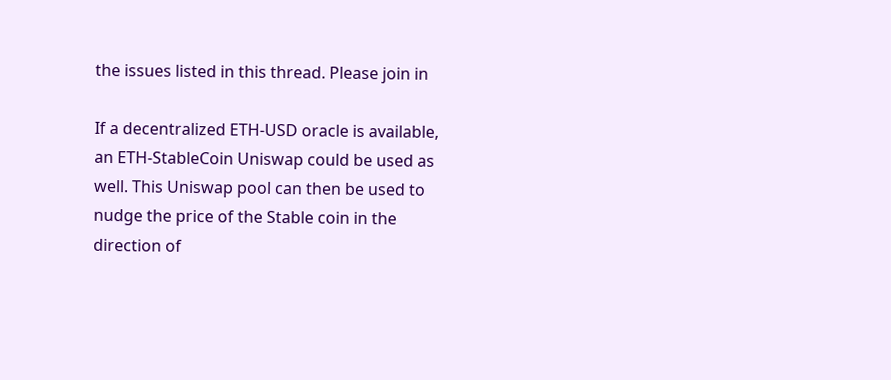the issues listed in this thread. Please join in

If a decentralized ETH-USD oracle is available, an ETH-StableCoin Uniswap could be used as well. This Uniswap pool can then be used to nudge the price of the Stable coin in the direction of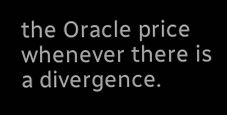the Oracle price whenever there is a divergence.